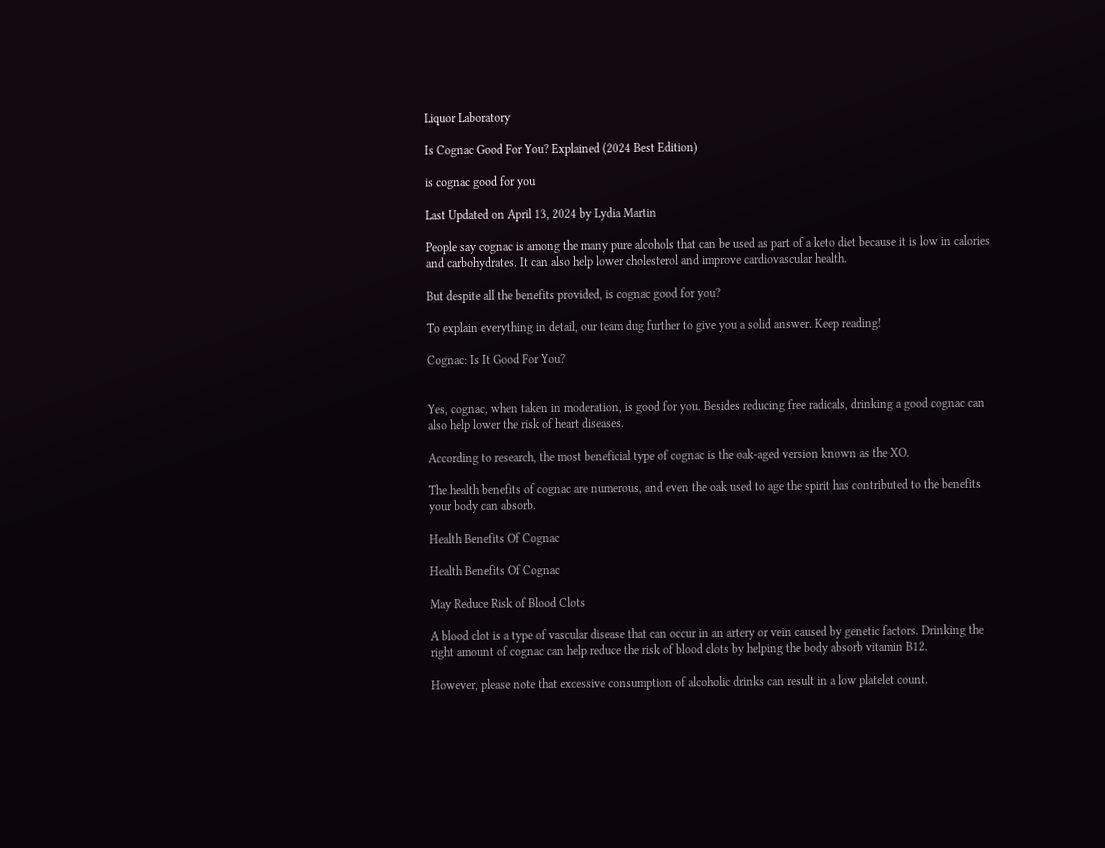Liquor Laboratory

Is Cognac Good For You? Explained (2024 Best Edition)

is cognac good for you

Last Updated on April 13, 2024 by Lydia Martin

People say cognac is among the many pure alcohols that can be used as part of a keto diet because it is low in calories and carbohydrates. It can also help lower cholesterol and improve cardiovascular health.

But despite all the benefits provided, is cognac good for you?

To explain everything in detail, our team dug further to give you a solid answer. Keep reading!

Cognac: Is It Good For You?


Yes, cognac, when taken in moderation, is good for you. Besides reducing free radicals, drinking a good cognac can also help lower the risk of heart diseases.

According to research, the most beneficial type of cognac is the oak-aged version known as the XO.

The health benefits of cognac are numerous, and even the oak used to age the spirit has contributed to the benefits your body can absorb.

Health Benefits Of Cognac

Health Benefits Of Cognac

May Reduce Risk of Blood Clots

A blood clot is a type of vascular disease that can occur in an artery or vein caused by genetic factors. Drinking the right amount of cognac can help reduce the risk of blood clots by helping the body absorb vitamin B12.

However, please note that excessive consumption of alcoholic drinks can result in a low platelet count.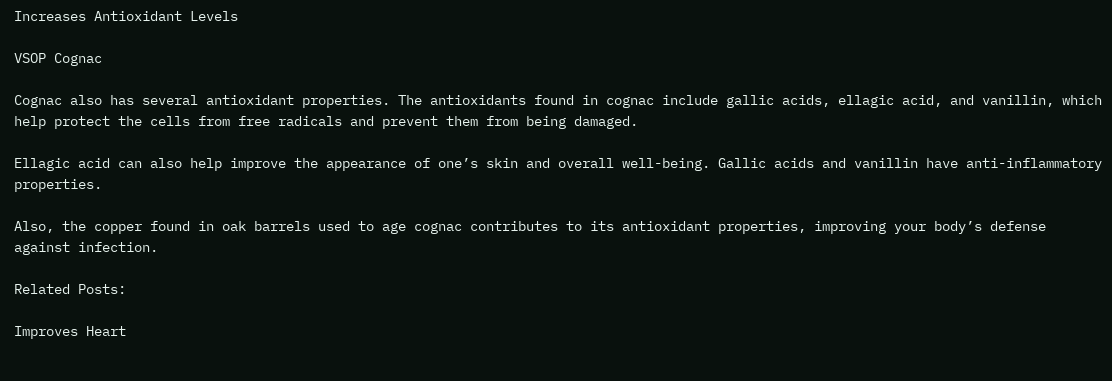Increases Antioxidant Levels

VSOP Cognac

Cognac also has several antioxidant properties. The antioxidants found in cognac include gallic acids, ellagic acid, and vanillin, which help protect the cells from free radicals and prevent them from being damaged.

Ellagic acid can also help improve the appearance of one’s skin and overall well-being. Gallic acids and vanillin have anti-inflammatory properties.

Also, the copper found in oak barrels used to age cognac contributes to its antioxidant properties, improving your body’s defense against infection.

Related Posts:

Improves Heart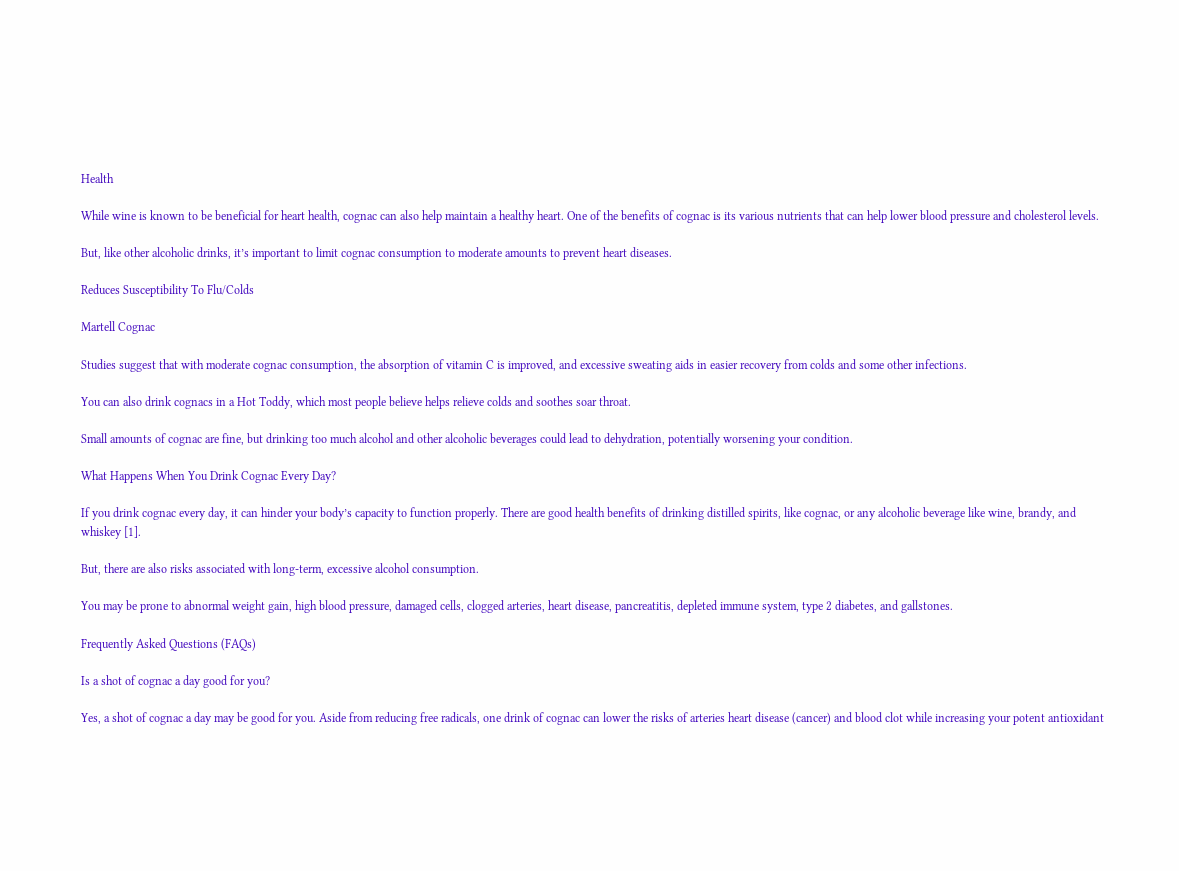Health

While wine is known to be beneficial for heart health, cognac can also help maintain a healthy heart. One of the benefits of cognac is its various nutrients that can help lower blood pressure and cholesterol levels.

But, like other alcoholic drinks, it’s important to limit cognac consumption to moderate amounts to prevent heart diseases.

Reduces Susceptibility To Flu/Colds

Martell Cognac

Studies suggest that with moderate cognac consumption, the absorption of vitamin C is improved, and excessive sweating aids in easier recovery from colds and some other infections.

You can also drink cognacs in a Hot Toddy, which most people believe helps relieve colds and soothes soar throat.

Small amounts of cognac are fine, but drinking too much alcohol and other alcoholic beverages could lead to dehydration, potentially worsening your condition.

What Happens When You Drink Cognac Every Day?

If you drink cognac every day, it can hinder your body’s capacity to function properly. There are good health benefits of drinking distilled spirits, like cognac, or any alcoholic beverage like wine, brandy, and whiskey [1].

But, there are also risks associated with long-term, excessive alcohol consumption.

You may be prone to abnormal weight gain, high blood pressure, damaged cells, clogged arteries, heart disease, pancreatitis, depleted immune system, type 2 diabetes, and gallstones.

Frequently Asked Questions (FAQs)

Is a shot of cognac a day good for you?

Yes, a shot of cognac a day may be good for you. Aside from reducing free radicals, one drink of cognac can lower the risks of arteries heart disease (cancer) and blood clot while increasing your potent antioxidant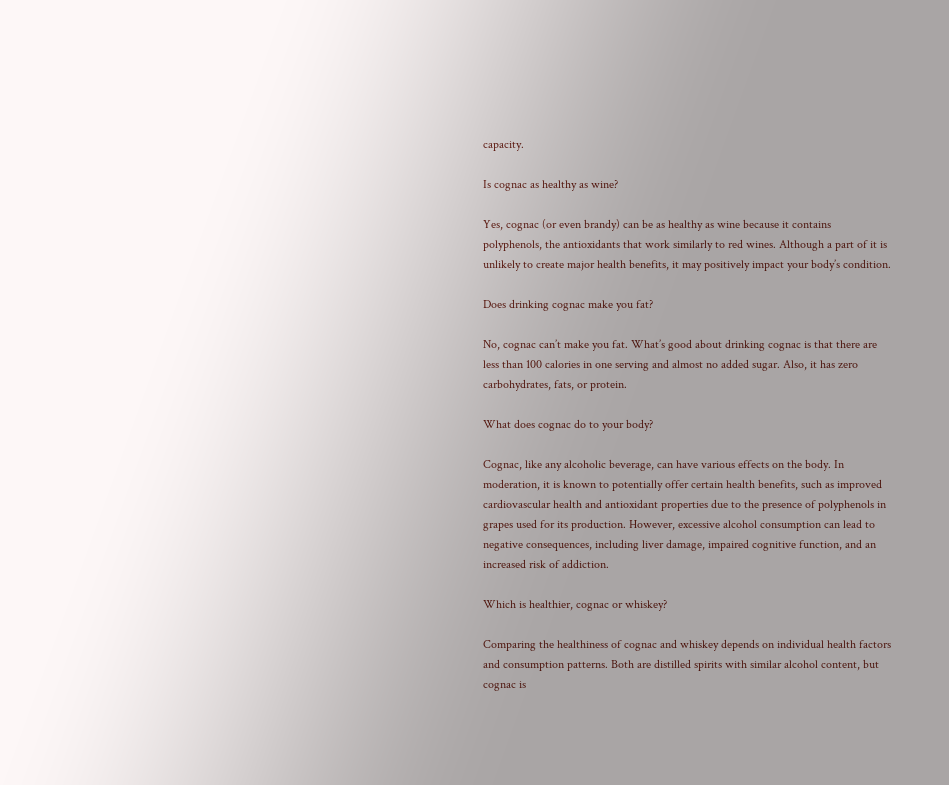capacity.

Is cognac as healthy as wine?

Yes, cognac (or even brandy) can be as healthy as wine because it contains polyphenols, the antioxidants that work similarly to red wines. Although a part of it is unlikely to create major health benefits, it may positively impact your body’s condition.

Does drinking cognac make you fat?

No, cognac can’t make you fat. What’s good about drinking cognac is that there are less than 100 calories in one serving and almost no added sugar. Also, it has zero carbohydrates, fats, or protein.

What does cognac do to your body?

Cognac, like any alcoholic beverage, can have various effects on the body. In moderation, it is known to potentially offer certain health benefits, such as improved cardiovascular health and antioxidant properties due to the presence of polyphenols in grapes used for its production. However, excessive alcohol consumption can lead to negative consequences, including liver damage, impaired cognitive function, and an increased risk of addiction.

Which is healthier, cognac or whiskey?

Comparing the healthiness of cognac and whiskey depends on individual health factors and consumption patterns. Both are distilled spirits with similar alcohol content, but cognac is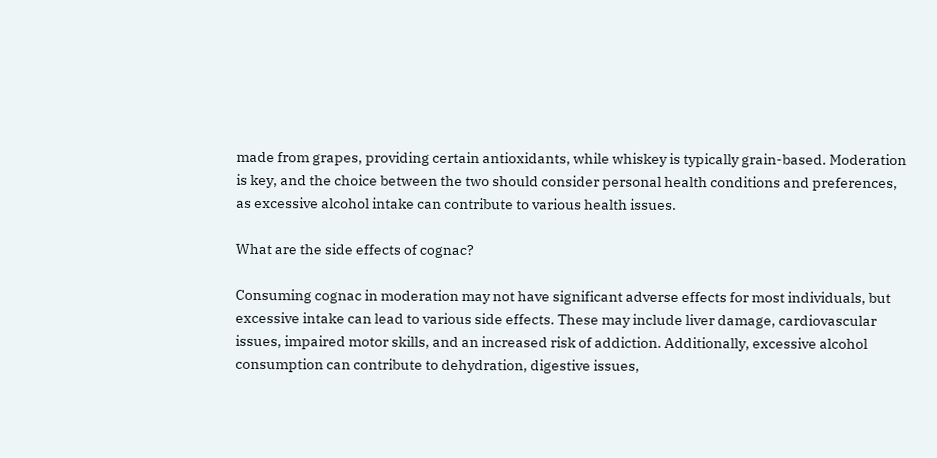made from grapes, providing certain antioxidants, while whiskey is typically grain-based. Moderation is key, and the choice between the two should consider personal health conditions and preferences, as excessive alcohol intake can contribute to various health issues.

What are the side effects of cognac?

Consuming cognac in moderation may not have significant adverse effects for most individuals, but excessive intake can lead to various side effects. These may include liver damage, cardiovascular issues, impaired motor skills, and an increased risk of addiction. Additionally, excessive alcohol consumption can contribute to dehydration, digestive issues,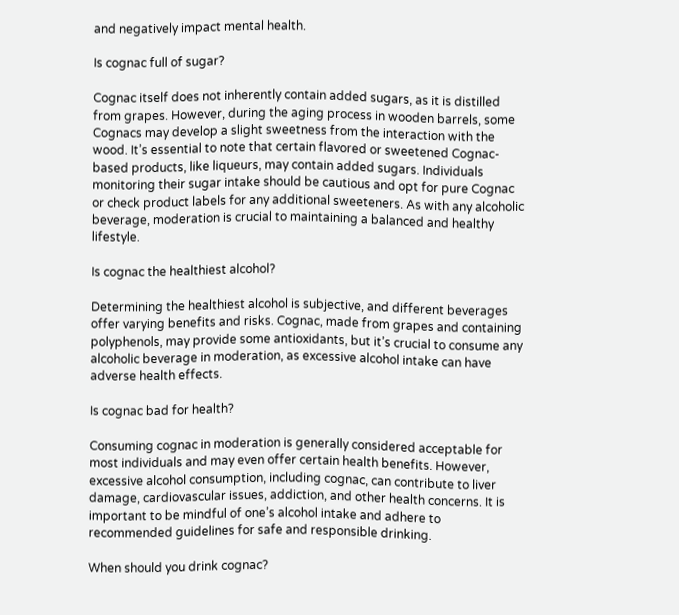and negatively impact mental health.

Is cognac full of sugar?

Cognac itself does not inherently contain added sugars, as it is distilled from grapes. However, during the aging process in wooden barrels, some Cognacs may develop a slight sweetness from the interaction with the wood. It’s essential to note that certain flavored or sweetened Cognac-based products, like liqueurs, may contain added sugars. Individuals monitoring their sugar intake should be cautious and opt for pure Cognac or check product labels for any additional sweeteners. As with any alcoholic beverage, moderation is crucial to maintaining a balanced and healthy lifestyle.

Is cognac the healthiest alcohol?

Determining the healthiest alcohol is subjective, and different beverages offer varying benefits and risks. Cognac, made from grapes and containing polyphenols, may provide some antioxidants, but it’s crucial to consume any alcoholic beverage in moderation, as excessive alcohol intake can have adverse health effects.

Is cognac bad for health?

Consuming cognac in moderation is generally considered acceptable for most individuals and may even offer certain health benefits. However, excessive alcohol consumption, including cognac, can contribute to liver damage, cardiovascular issues, addiction, and other health concerns. It is important to be mindful of one’s alcohol intake and adhere to recommended guidelines for safe and responsible drinking.

When should you drink cognac?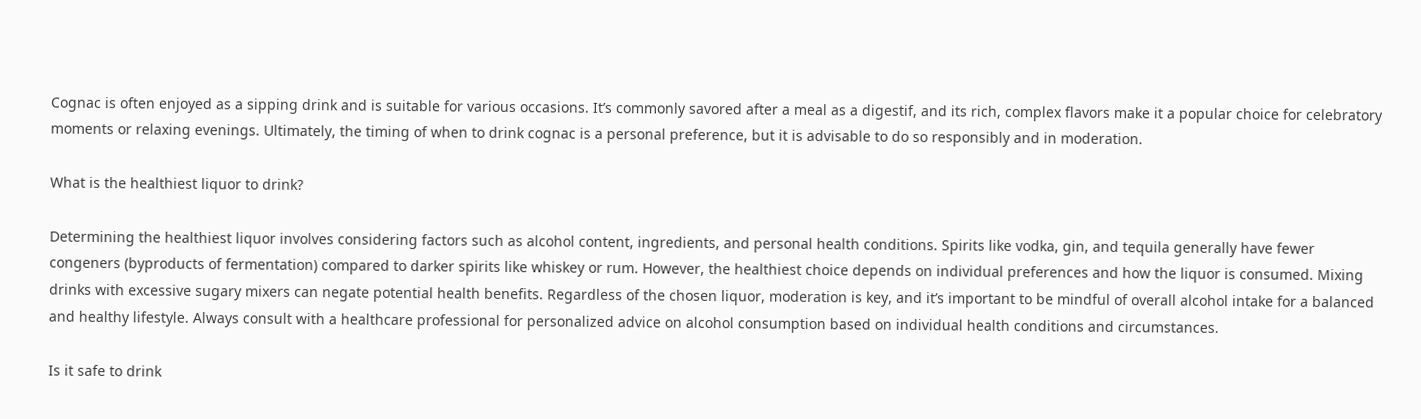Cognac is often enjoyed as a sipping drink and is suitable for various occasions. It’s commonly savored after a meal as a digestif, and its rich, complex flavors make it a popular choice for celebratory moments or relaxing evenings. Ultimately, the timing of when to drink cognac is a personal preference, but it is advisable to do so responsibly and in moderation.

What is the healthiest liquor to drink?

Determining the healthiest liquor involves considering factors such as alcohol content, ingredients, and personal health conditions. Spirits like vodka, gin, and tequila generally have fewer congeners (byproducts of fermentation) compared to darker spirits like whiskey or rum. However, the healthiest choice depends on individual preferences and how the liquor is consumed. Mixing drinks with excessive sugary mixers can negate potential health benefits. Regardless of the chosen liquor, moderation is key, and it’s important to be mindful of overall alcohol intake for a balanced and healthy lifestyle. Always consult with a healthcare professional for personalized advice on alcohol consumption based on individual health conditions and circumstances.

Is it safe to drink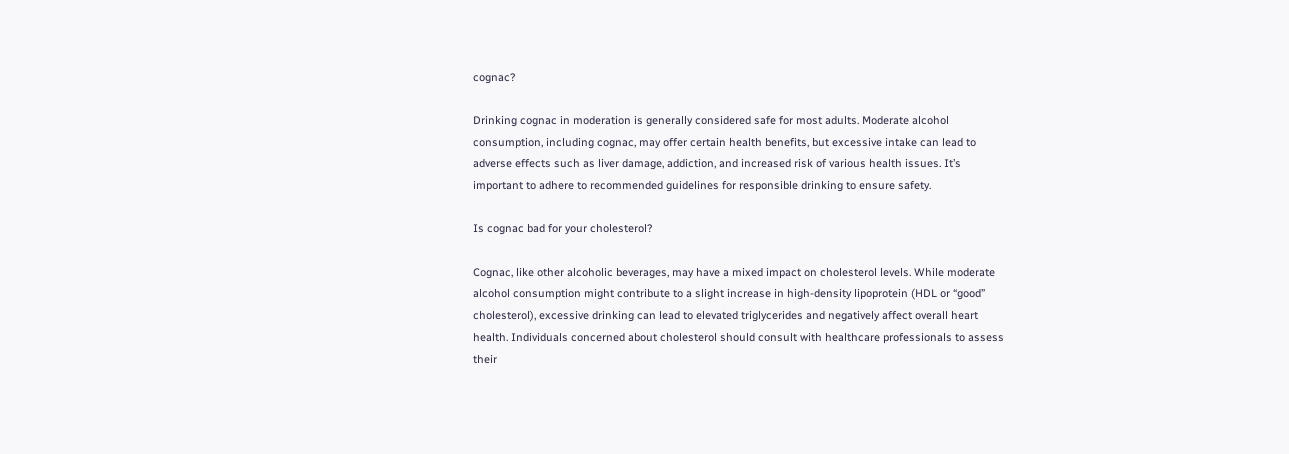cognac?

Drinking cognac in moderation is generally considered safe for most adults. Moderate alcohol consumption, including cognac, may offer certain health benefits, but excessive intake can lead to adverse effects such as liver damage, addiction, and increased risk of various health issues. It’s important to adhere to recommended guidelines for responsible drinking to ensure safety.

Is cognac bad for your cholesterol?

Cognac, like other alcoholic beverages, may have a mixed impact on cholesterol levels. While moderate alcohol consumption might contribute to a slight increase in high-density lipoprotein (HDL or “good” cholesterol), excessive drinking can lead to elevated triglycerides and negatively affect overall heart health. Individuals concerned about cholesterol should consult with healthcare professionals to assess their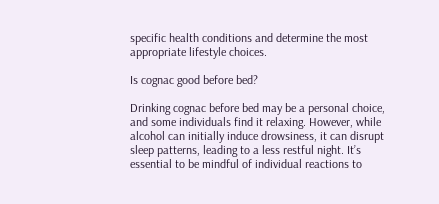specific health conditions and determine the most appropriate lifestyle choices.

Is cognac good before bed?

Drinking cognac before bed may be a personal choice, and some individuals find it relaxing. However, while alcohol can initially induce drowsiness, it can disrupt sleep patterns, leading to a less restful night. It’s essential to be mindful of individual reactions to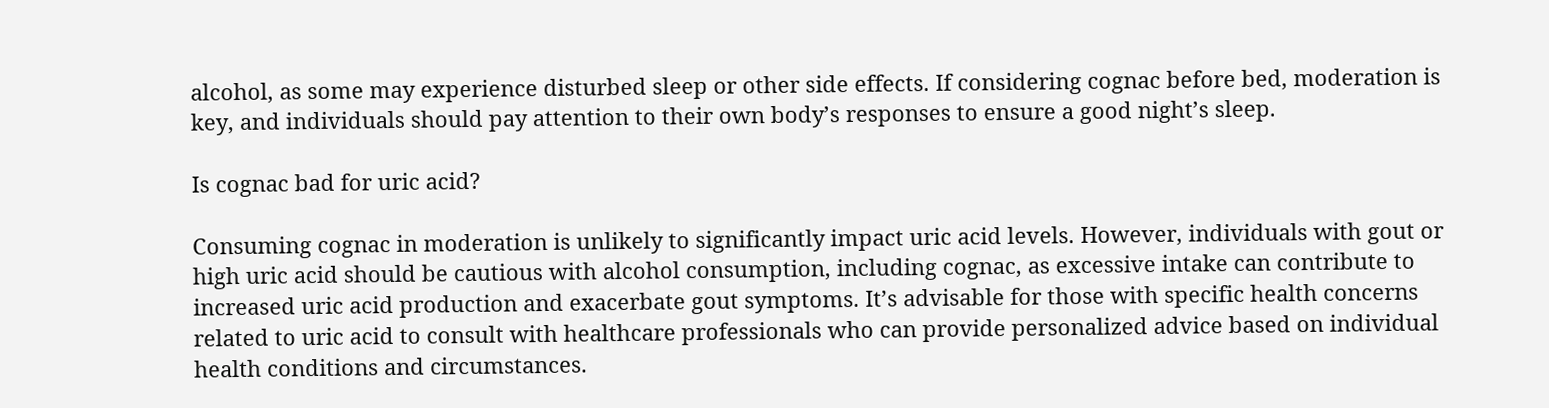alcohol, as some may experience disturbed sleep or other side effects. If considering cognac before bed, moderation is key, and individuals should pay attention to their own body’s responses to ensure a good night’s sleep.

Is cognac bad for uric acid?

Consuming cognac in moderation is unlikely to significantly impact uric acid levels. However, individuals with gout or high uric acid should be cautious with alcohol consumption, including cognac, as excessive intake can contribute to increased uric acid production and exacerbate gout symptoms. It’s advisable for those with specific health concerns related to uric acid to consult with healthcare professionals who can provide personalized advice based on individual health conditions and circumstances.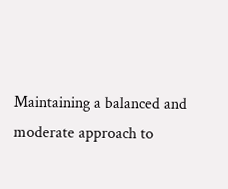Maintaining a balanced and moderate approach to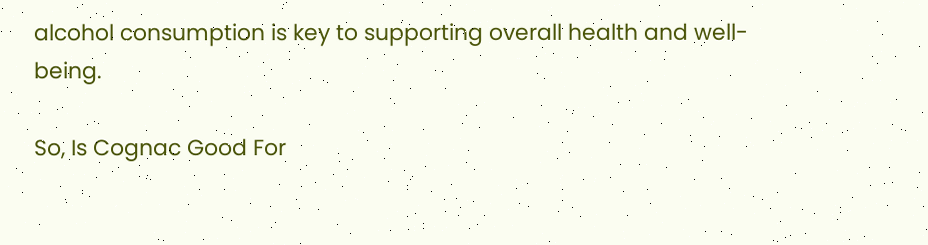alcohol consumption is key to supporting overall health and well-being.

So, Is Cognac Good For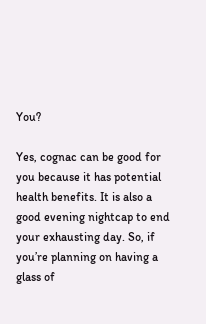You?

Yes, cognac can be good for you because it has potential health benefits. It is also a good evening nightcap to end your exhausting day. So, if you’re planning on having a glass of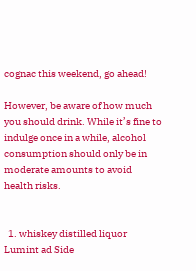cognac this weekend, go ahead!

However, be aware of how much you should drink. While it’s fine to indulge once in a while, alcohol consumption should only be in moderate amounts to avoid health risks.


  1. whiskey distilled liquor
Lumint ad Side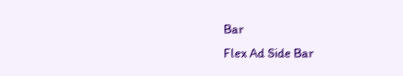Bar
Flex Ad Side Bar